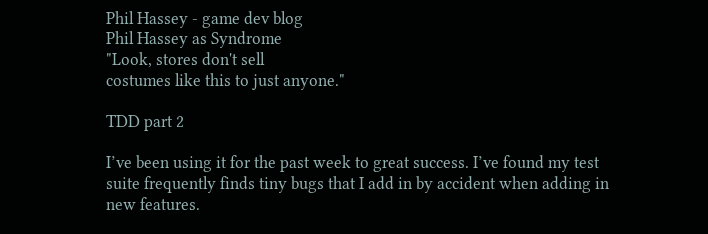Phil Hassey - game dev blog
Phil Hassey as Syndrome
"Look, stores don't sell
costumes like this to just anyone."

TDD part 2

I’ve been using it for the past week to great success. I’ve found my test suite frequently finds tiny bugs that I add in by accident when adding in new features.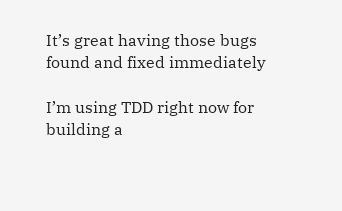It’s great having those bugs found and fixed immediately

I’m using TDD right now for building a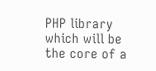PHP library which will be the core of a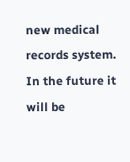new medical records system. In the future it will be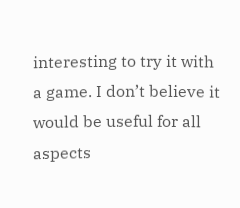interesting to try it with a game. I don’t believe it would be useful for all aspects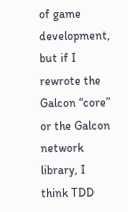of game development, but if I rewrote the Galcon “core” or the Galcon network library, I think TDD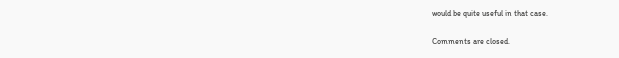would be quite useful in that case.

Comments are closed.